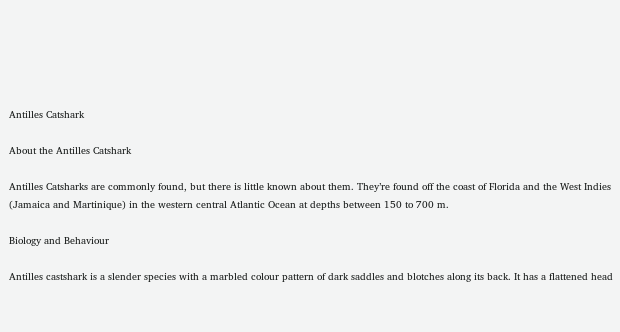Antilles Catshark

About the Antilles Catshark

Antilles Catsharks are commonly found, but there is little known about them. They’re found off the coast of Florida and the West Indies (Jamaica and Martinique) in the western central Atlantic Ocean at depths between 150 to 700 m.

Biology and Behaviour

Antilles castshark is a slender species with a marbled colour pattern of dark saddles and blotches along its back. It has a flattened head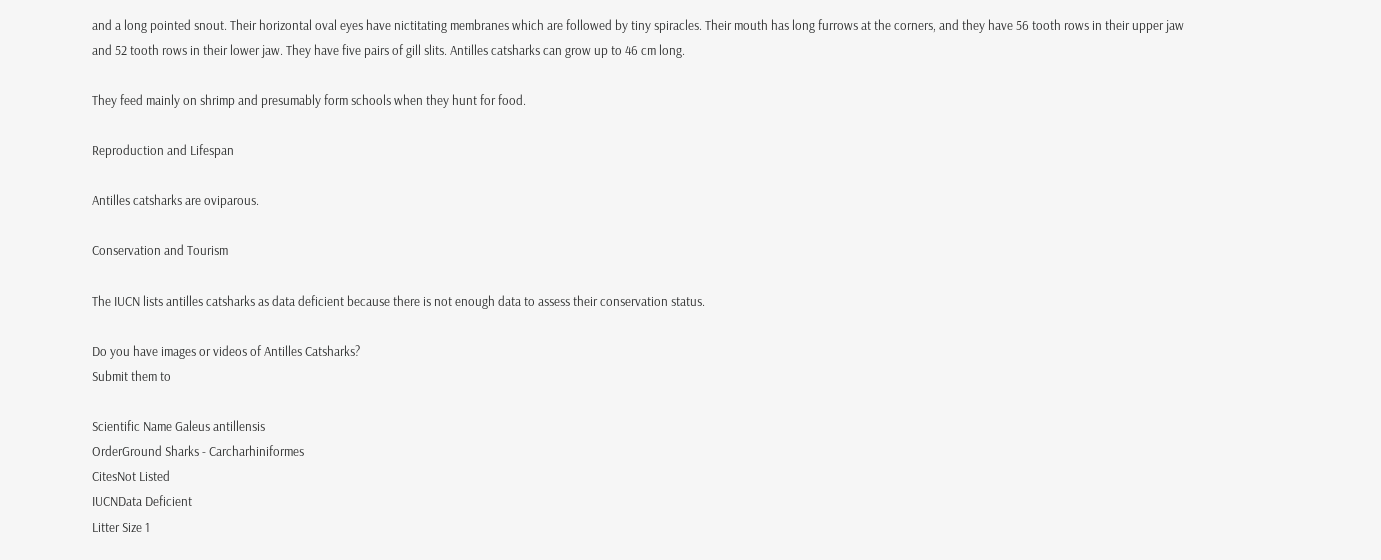and a long pointed snout. Their horizontal oval eyes have nictitating membranes which are followed by tiny spiracles. Their mouth has long furrows at the corners, and they have 56 tooth rows in their upper jaw and 52 tooth rows in their lower jaw. They have five pairs of gill slits. Antilles catsharks can grow up to 46 cm long.

They feed mainly on shrimp and presumably form schools when they hunt for food.

Reproduction and Lifespan

Antilles catsharks are oviparous.

Conservation and Tourism

The IUCN lists antilles catsharks as data deficient because there is not enough data to assess their conservation status.

Do you have images or videos of Antilles Catsharks?
Submit them to

Scientific Name Galeus antillensis
OrderGround Sharks - Carcharhiniformes
CitesNot Listed
IUCNData Deficient
Litter Size 1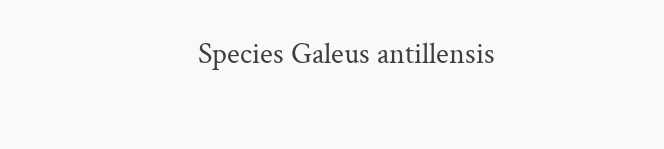Species Galeus antillensis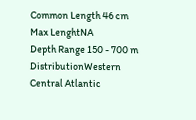Common Length 46 cm
Max LenghtNA
Depth Range 150 - 700 m
DistributionWestern Central Atlantic